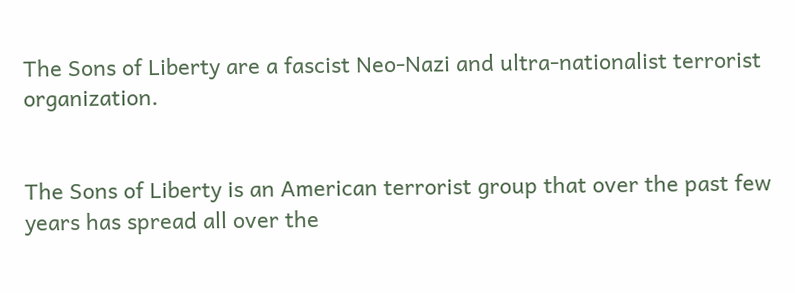The Sons of Liberty are a fascist Neo-Nazi and ultra-nationalist terrorist organization.


The Sons of Liberty is an American terrorist group that over the past few years has spread all over the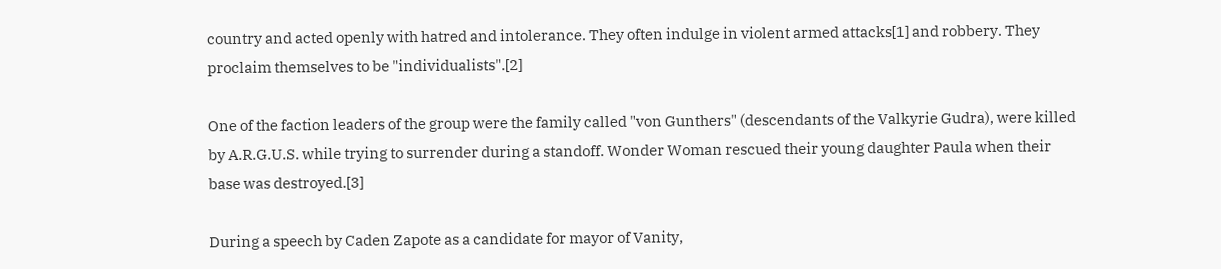country and acted openly with hatred and intolerance. They often indulge in violent armed attacks[1] and robbery. They proclaim themselves to be "individualists".[2]

One of the faction leaders of the group were the family called "von Gunthers" (descendants of the Valkyrie Gudra), were killed by A.R.G.U.S. while trying to surrender during a standoff. Wonder Woman rescued their young daughter Paula when their base was destroyed.[3]

During a speech by Caden Zapote as a candidate for mayor of Vanity,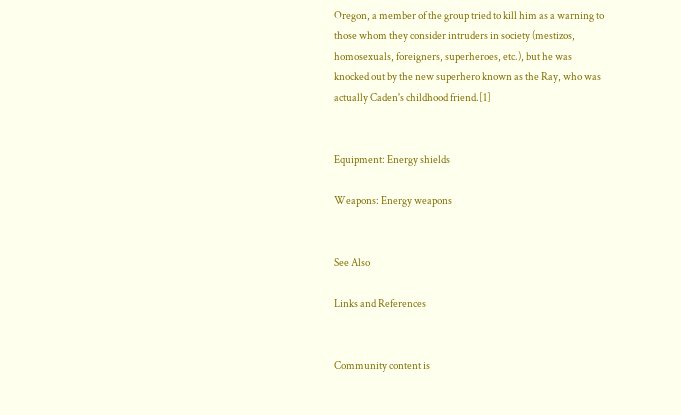Oregon, a member of the group tried to kill him as a warning to those whom they consider intruders in society (mestizos, homosexuals, foreigners, superheroes, etc.), but he was knocked out by the new superhero known as the Ray, who was actually Caden's childhood friend.[1]


Equipment: Energy shields

Weapons: Energy weapons


See Also

Links and References


Community content is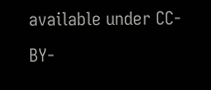available under CC-BY-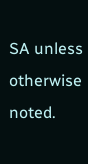SA unless otherwise noted.